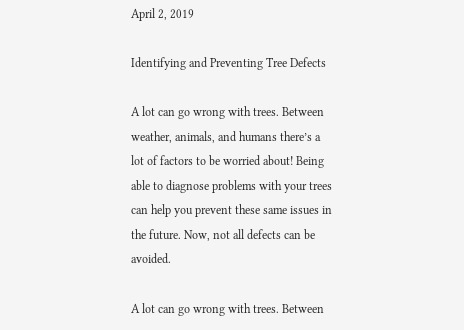April 2, 2019

Identifying and Preventing Tree Defects

A lot can go wrong with trees. Between weather, animals, and humans there’s a lot of factors to be worried about! Being able to diagnose problems with your trees can help you prevent these same issues in the future. Now, not all defects can be avoided.

A lot can go wrong with trees. Between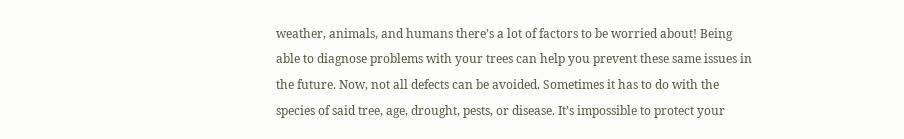weather, animals, and humans there’s a lot of factors to be worried about! Being able to diagnose problems with your trees can help you prevent these same issues in the future. Now, not all defects can be avoided. Sometimes it has to do with the species of said tree, age, drought, pests, or disease. It’s impossible to protect your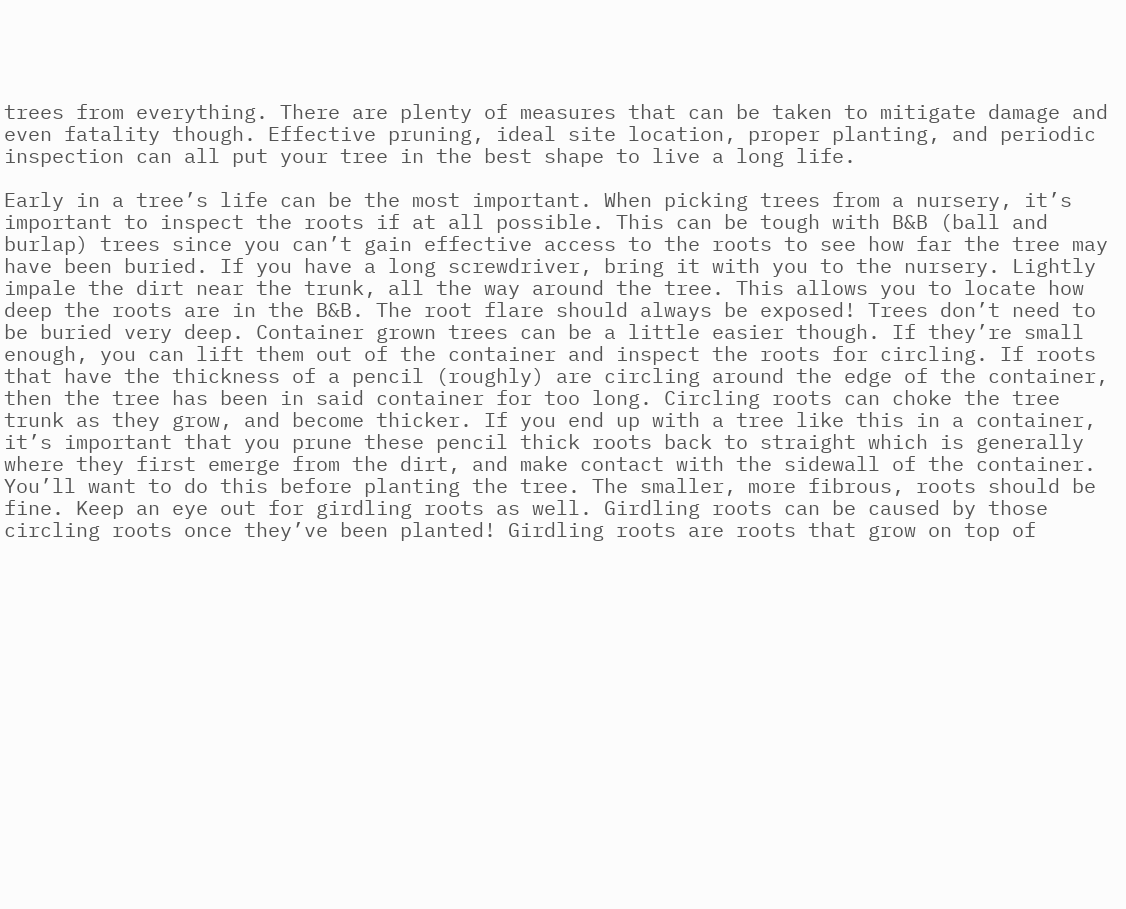trees from everything. There are plenty of measures that can be taken to mitigate damage and even fatality though. Effective pruning, ideal site location, proper planting, and periodic inspection can all put your tree in the best shape to live a long life.

Early in a tree’s life can be the most important. When picking trees from a nursery, it’s important to inspect the roots if at all possible. This can be tough with B&B (ball and burlap) trees since you can’t gain effective access to the roots to see how far the tree may have been buried. If you have a long screwdriver, bring it with you to the nursery. Lightly impale the dirt near the trunk, all the way around the tree. This allows you to locate how deep the roots are in the B&B. The root flare should always be exposed! Trees don’t need to be buried very deep. Container grown trees can be a little easier though. If they’re small enough, you can lift them out of the container and inspect the roots for circling. If roots that have the thickness of a pencil (roughly) are circling around the edge of the container, then the tree has been in said container for too long. Circling roots can choke the tree trunk as they grow, and become thicker. If you end up with a tree like this in a container, it’s important that you prune these pencil thick roots back to straight which is generally where they first emerge from the dirt, and make contact with the sidewall of the container. You’ll want to do this before planting the tree. The smaller, more fibrous, roots should be fine. Keep an eye out for girdling roots as well. Girdling roots can be caused by those circling roots once they’ve been planted! Girdling roots are roots that grow on top of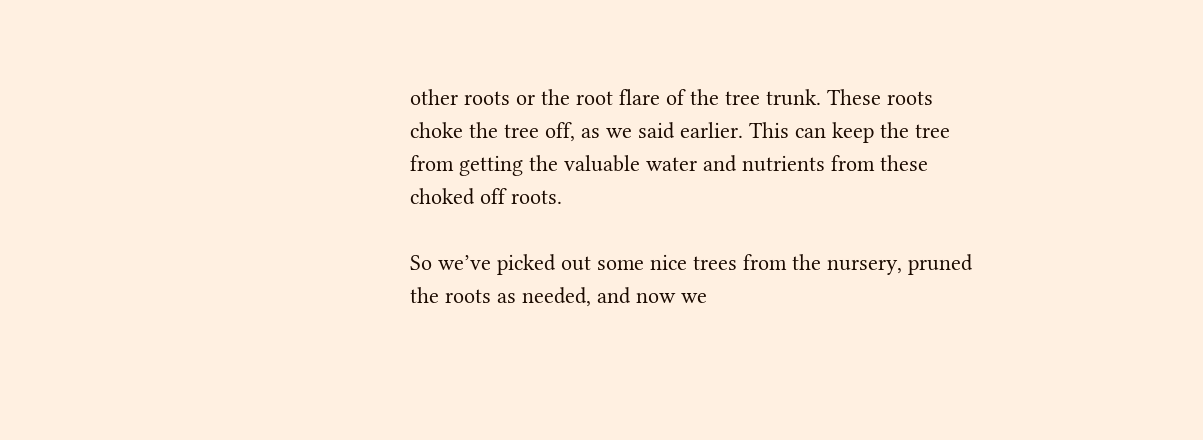other roots or the root flare of the tree trunk. These roots choke the tree off, as we said earlier. This can keep the tree from getting the valuable water and nutrients from these choked off roots.

So we’ve picked out some nice trees from the nursery, pruned the roots as needed, and now we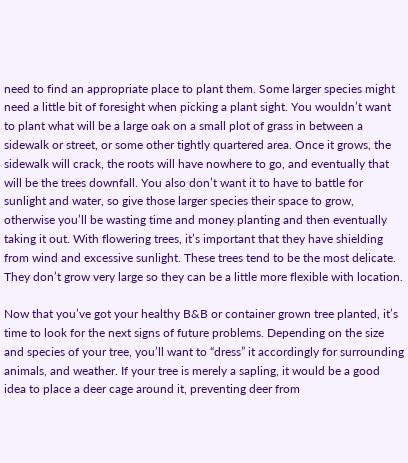need to find an appropriate place to plant them. Some larger species might need a little bit of foresight when picking a plant sight. You wouldn’t want to plant what will be a large oak on a small plot of grass in between a sidewalk or street, or some other tightly quartered area. Once it grows, the sidewalk will crack, the roots will have nowhere to go, and eventually that will be the trees downfall. You also don’t want it to have to battle for sunlight and water, so give those larger species their space to grow, otherwise you’ll be wasting time and money planting and then eventually taking it out. With flowering trees, it’s important that they have shielding from wind and excessive sunlight. These trees tend to be the most delicate. They don’t grow very large so they can be a little more flexible with location.

Now that you’ve got your healthy B&B or container grown tree planted, it’s time to look for the next signs of future problems. Depending on the size and species of your tree, you’ll want to “dress” it accordingly for surrounding animals, and weather. If your tree is merely a sapling, it would be a good idea to place a deer cage around it, preventing deer from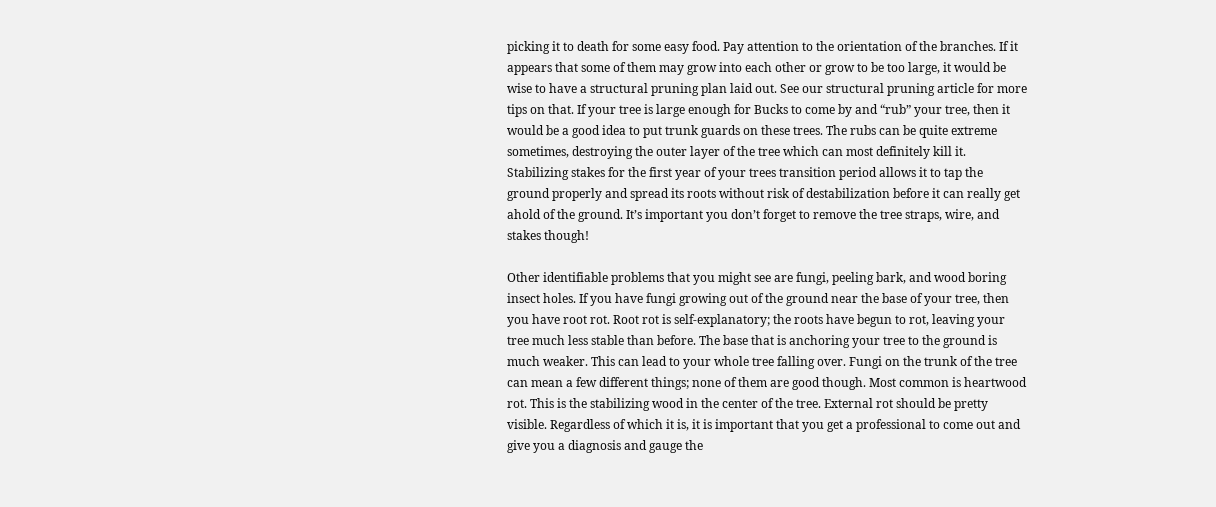picking it to death for some easy food. Pay attention to the orientation of the branches. If it appears that some of them may grow into each other or grow to be too large, it would be wise to have a structural pruning plan laid out. See our structural pruning article for more tips on that. If your tree is large enough for Bucks to come by and “rub” your tree, then it would be a good idea to put trunk guards on these trees. The rubs can be quite extreme sometimes, destroying the outer layer of the tree which can most definitely kill it. Stabilizing stakes for the first year of your trees transition period allows it to tap the ground properly and spread its roots without risk of destabilization before it can really get ahold of the ground. It’s important you don’t forget to remove the tree straps, wire, and stakes though!

Other identifiable problems that you might see are fungi, peeling bark, and wood boring insect holes. If you have fungi growing out of the ground near the base of your tree, then you have root rot. Root rot is self-explanatory; the roots have begun to rot, leaving your tree much less stable than before. The base that is anchoring your tree to the ground is much weaker. This can lead to your whole tree falling over. Fungi on the trunk of the tree can mean a few different things; none of them are good though. Most common is heartwood rot. This is the stabilizing wood in the center of the tree. External rot should be pretty visible. Regardless of which it is, it is important that you get a professional to come out and give you a diagnosis and gauge the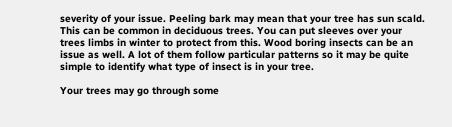severity of your issue. Peeling bark may mean that your tree has sun scald. This can be common in deciduous trees. You can put sleeves over your trees limbs in winter to protect from this. Wood boring insects can be an issue as well. A lot of them follow particular patterns so it may be quite simple to identify what type of insect is in your tree.

Your trees may go through some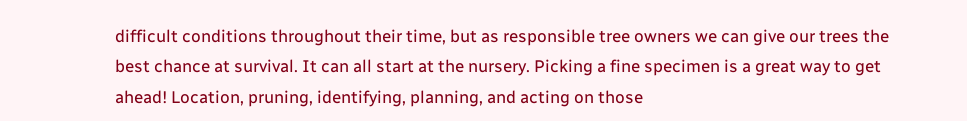difficult conditions throughout their time, but as responsible tree owners we can give our trees the best chance at survival. It can all start at the nursery. Picking a fine specimen is a great way to get ahead! Location, pruning, identifying, planning, and acting on those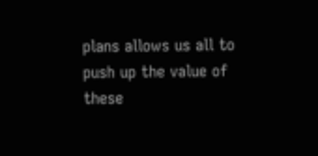plans allows us all to push up the value of these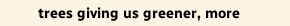trees giving us greener, more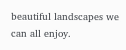beautiful landscapes we can all enjoy.